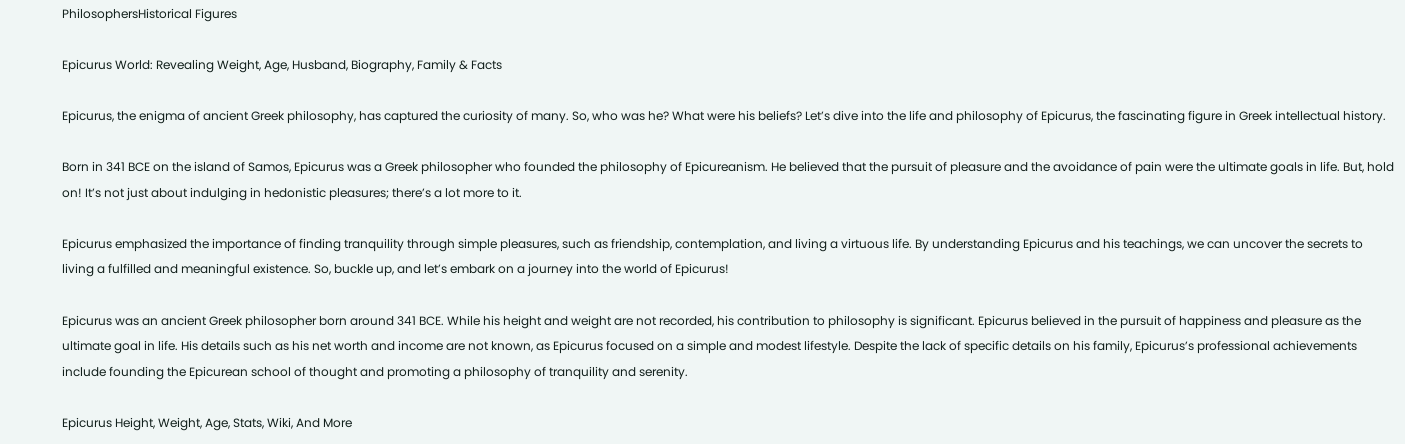PhilosophersHistorical Figures

Epicurus World: Revealing Weight, Age, Husband, Biography, Family & Facts

Epicurus, the enigma of ancient Greek philosophy, has captured the curiosity of many. So, who was he? What were his beliefs? Let’s dive into the life and philosophy of Epicurus, the fascinating figure in Greek intellectual history.

Born in 341 BCE on the island of Samos, Epicurus was a Greek philosopher who founded the philosophy of Epicureanism. He believed that the pursuit of pleasure and the avoidance of pain were the ultimate goals in life. But, hold on! It’s not just about indulging in hedonistic pleasures; there’s a lot more to it.

Epicurus emphasized the importance of finding tranquility through simple pleasures, such as friendship, contemplation, and living a virtuous life. By understanding Epicurus and his teachings, we can uncover the secrets to living a fulfilled and meaningful existence. So, buckle up, and let’s embark on a journey into the world of Epicurus!

Epicurus was an ancient Greek philosopher born around 341 BCE. While his height and weight are not recorded, his contribution to philosophy is significant. Epicurus believed in the pursuit of happiness and pleasure as the ultimate goal in life. His details such as his net worth and income are not known, as Epicurus focused on a simple and modest lifestyle. Despite the lack of specific details on his family, Epicurus’s professional achievements include founding the Epicurean school of thought and promoting a philosophy of tranquility and serenity.

Epicurus Height, Weight, Age, Stats, Wiki, And More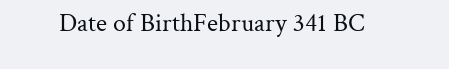Date of BirthFebruary 341 BC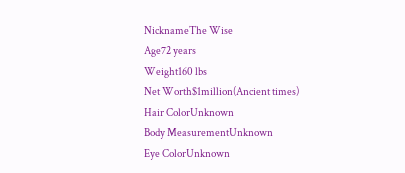NicknameThe Wise
Age72 years
Weight160 lbs
Net Worth$1million(Ancient times)
Hair ColorUnknown
Body MeasurementUnknown
Eye ColorUnknown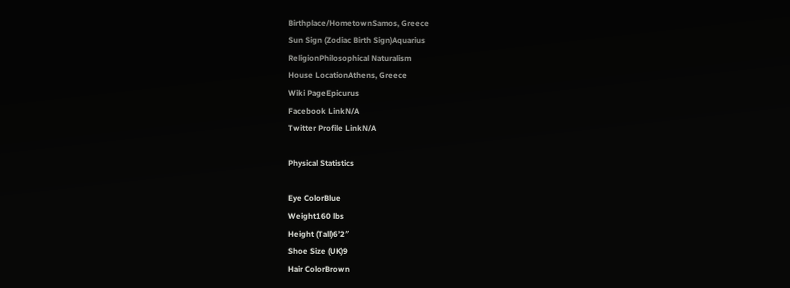Birthplace/HometownSamos, Greece
Sun Sign (Zodiac Birth Sign)Aquarius
ReligionPhilosophical Naturalism
House LocationAthens, Greece
Wiki PageEpicurus
Facebook LinkN/A
Twitter Profile LinkN/A

Physical Statistics

Eye ColorBlue
Weight160 lbs
Height (Tall)6’2″
Shoe Size (UK)9
Hair ColorBrown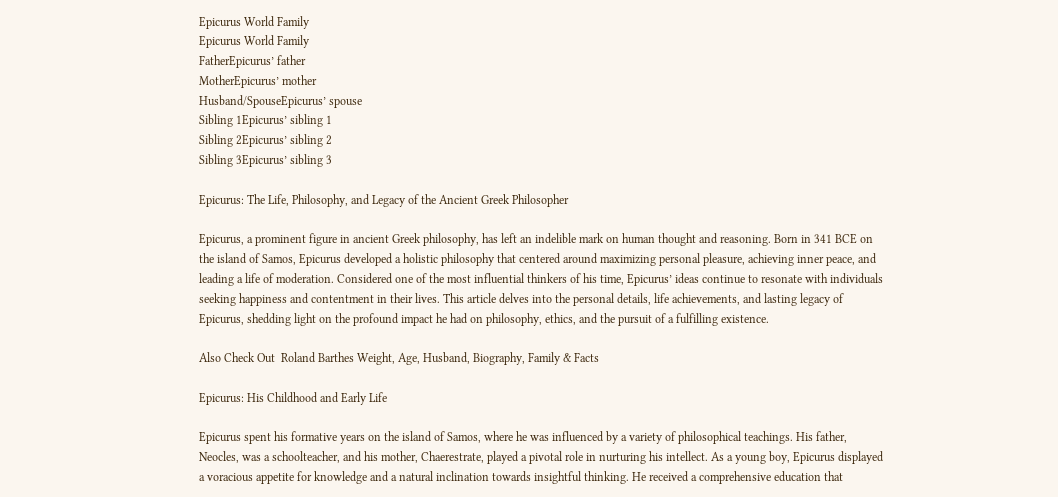Epicurus World Family
Epicurus World Family
FatherEpicurus’ father
MotherEpicurus’ mother
Husband/SpouseEpicurus’ spouse
Sibling 1Epicurus’ sibling 1
Sibling 2Epicurus’ sibling 2
Sibling 3Epicurus’ sibling 3

Epicurus: The Life, Philosophy, and Legacy of the Ancient Greek Philosopher

Epicurus, a prominent figure in ancient Greek philosophy, has left an indelible mark on human thought and reasoning. Born in 341 BCE on the island of Samos, Epicurus developed a holistic philosophy that centered around maximizing personal pleasure, achieving inner peace, and leading a life of moderation. Considered one of the most influential thinkers of his time, Epicurus’ ideas continue to resonate with individuals seeking happiness and contentment in their lives. This article delves into the personal details, life achievements, and lasting legacy of Epicurus, shedding light on the profound impact he had on philosophy, ethics, and the pursuit of a fulfilling existence.

Also Check Out  Roland Barthes Weight, Age, Husband, Biography, Family & Facts

Epicurus: His Childhood and Early Life

Epicurus spent his formative years on the island of Samos, where he was influenced by a variety of philosophical teachings. His father, Neocles, was a schoolteacher, and his mother, Chaerestrate, played a pivotal role in nurturing his intellect. As a young boy, Epicurus displayed a voracious appetite for knowledge and a natural inclination towards insightful thinking. He received a comprehensive education that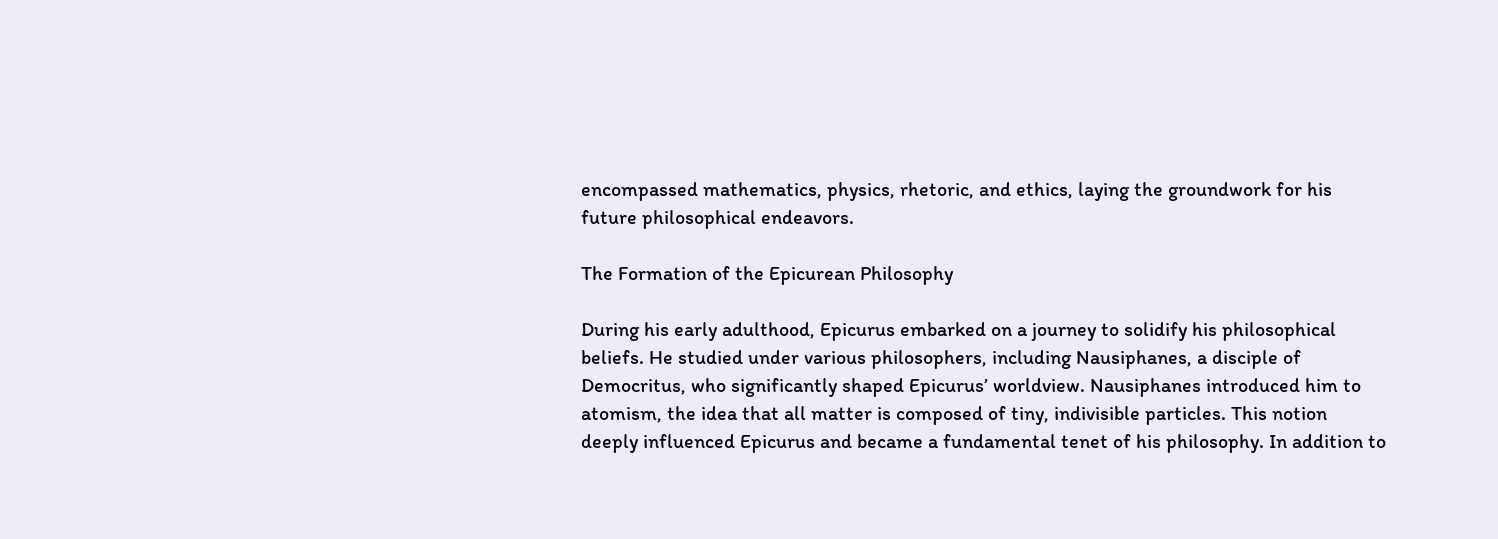encompassed mathematics, physics, rhetoric, and ethics, laying the groundwork for his future philosophical endeavors.

The Formation of the Epicurean Philosophy

During his early adulthood, Epicurus embarked on a journey to solidify his philosophical beliefs. He studied under various philosophers, including Nausiphanes, a disciple of Democritus, who significantly shaped Epicurus’ worldview. Nausiphanes introduced him to atomism, the idea that all matter is composed of tiny, indivisible particles. This notion deeply influenced Epicurus and became a fundamental tenet of his philosophy. In addition to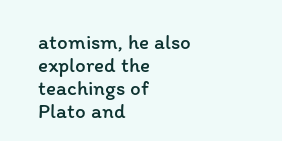atomism, he also explored the teachings of Plato and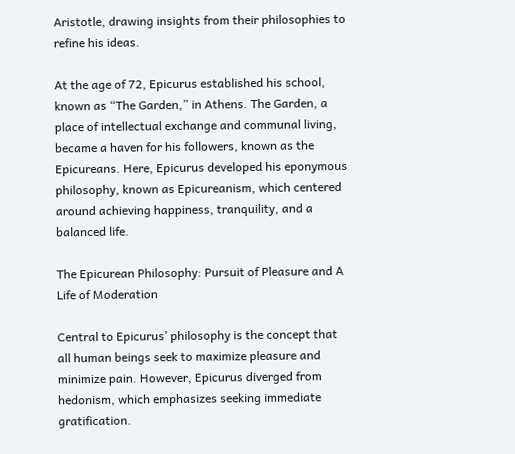Aristotle, drawing insights from their philosophies to refine his ideas.

At the age of 72, Epicurus established his school, known as “The Garden,” in Athens. The Garden, a place of intellectual exchange and communal living, became a haven for his followers, known as the Epicureans. Here, Epicurus developed his eponymous philosophy, known as Epicureanism, which centered around achieving happiness, tranquility, and a balanced life.

The Epicurean Philosophy: Pursuit of Pleasure and A Life of Moderation

Central to Epicurus’ philosophy is the concept that all human beings seek to maximize pleasure and minimize pain. However, Epicurus diverged from hedonism, which emphasizes seeking immediate gratification.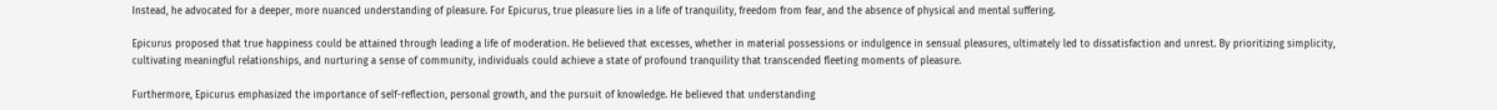Instead, he advocated for a deeper, more nuanced understanding of pleasure. For Epicurus, true pleasure lies in a life of tranquility, freedom from fear, and the absence of physical and mental suffering.

Epicurus proposed that true happiness could be attained through leading a life of moderation. He believed that excesses, whether in material possessions or indulgence in sensual pleasures, ultimately led to dissatisfaction and unrest. By prioritizing simplicity, cultivating meaningful relationships, and nurturing a sense of community, individuals could achieve a state of profound tranquility that transcended fleeting moments of pleasure.

Furthermore, Epicurus emphasized the importance of self-reflection, personal growth, and the pursuit of knowledge. He believed that understanding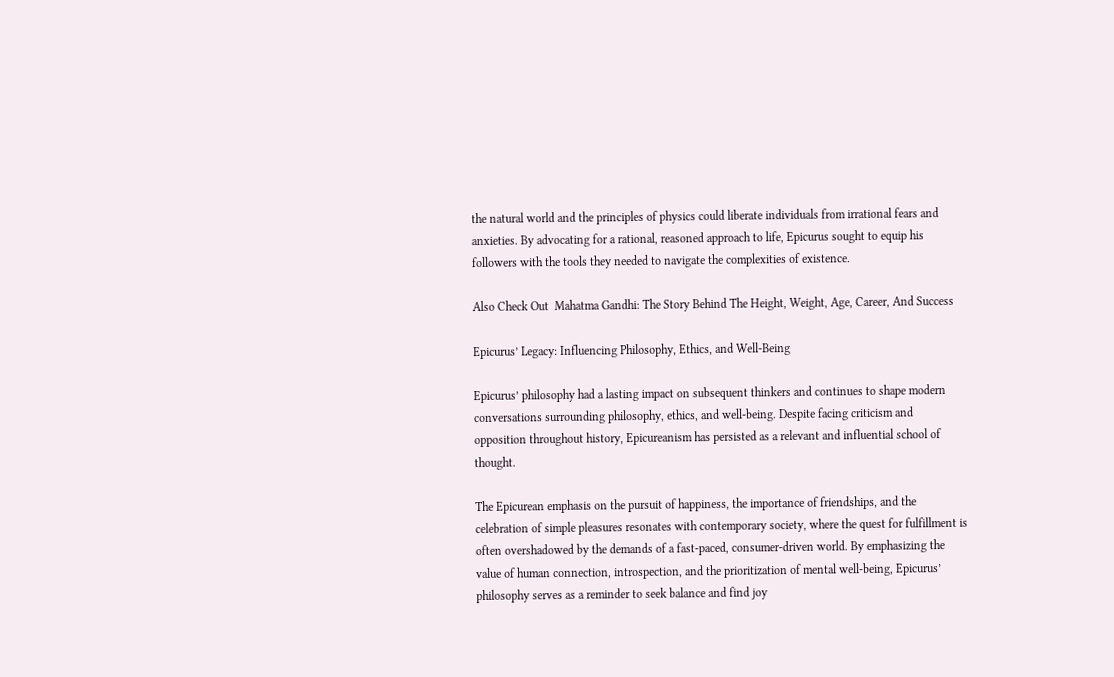the natural world and the principles of physics could liberate individuals from irrational fears and anxieties. By advocating for a rational, reasoned approach to life, Epicurus sought to equip his followers with the tools they needed to navigate the complexities of existence.

Also Check Out  Mahatma Gandhi: The Story Behind The Height, Weight, Age, Career, And Success

Epicurus’ Legacy: Influencing Philosophy, Ethics, and Well-Being

Epicurus’ philosophy had a lasting impact on subsequent thinkers and continues to shape modern conversations surrounding philosophy, ethics, and well-being. Despite facing criticism and opposition throughout history, Epicureanism has persisted as a relevant and influential school of thought.

The Epicurean emphasis on the pursuit of happiness, the importance of friendships, and the celebration of simple pleasures resonates with contemporary society, where the quest for fulfillment is often overshadowed by the demands of a fast-paced, consumer-driven world. By emphasizing the value of human connection, introspection, and the prioritization of mental well-being, Epicurus’ philosophy serves as a reminder to seek balance and find joy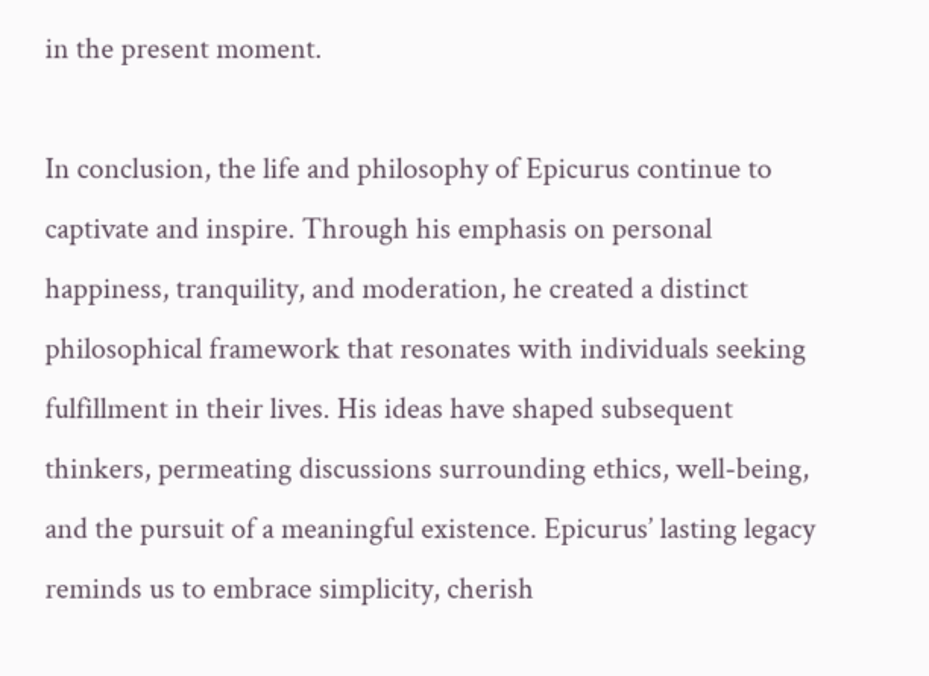in the present moment.

In conclusion, the life and philosophy of Epicurus continue to captivate and inspire. Through his emphasis on personal happiness, tranquility, and moderation, he created a distinct philosophical framework that resonates with individuals seeking fulfillment in their lives. His ideas have shaped subsequent thinkers, permeating discussions surrounding ethics, well-being, and the pursuit of a meaningful existence. Epicurus’ lasting legacy reminds us to embrace simplicity, cherish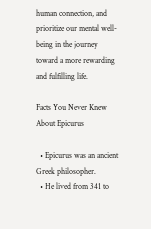human connection, and prioritize our mental well-being in the journey toward a more rewarding and fulfilling life.

Facts You Never Knew About Epicurus

  • Epicurus was an ancient Greek philosopher.
  • He lived from 341 to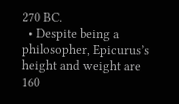270 BC.
  • Despite being a philosopher, Epicurus’s height and weight are 160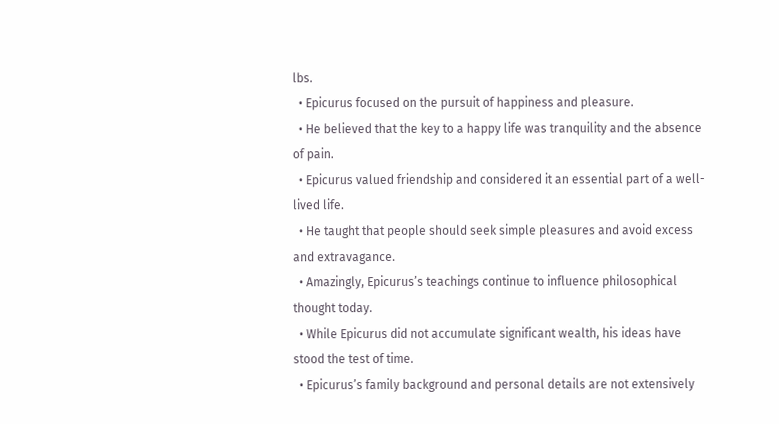lbs.
  • Epicurus focused on the pursuit of happiness and pleasure.
  • He believed that the key to a happy life was tranquility and the absence of pain.
  • Epicurus valued friendship and considered it an essential part of a well-lived life.
  • He taught that people should seek simple pleasures and avoid excess and extravagance.
  • Amazingly, Epicurus’s teachings continue to influence philosophical thought today.
  • While Epicurus did not accumulate significant wealth, his ideas have stood the test of time.
  • Epicurus’s family background and personal details are not extensively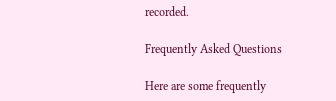recorded.

Frequently Asked Questions

Here are some frequently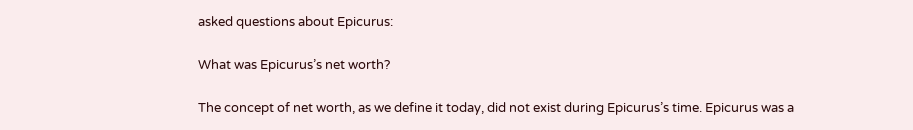asked questions about Epicurus:

What was Epicurus’s net worth?

The concept of net worth, as we define it today, did not exist during Epicurus’s time. Epicurus was a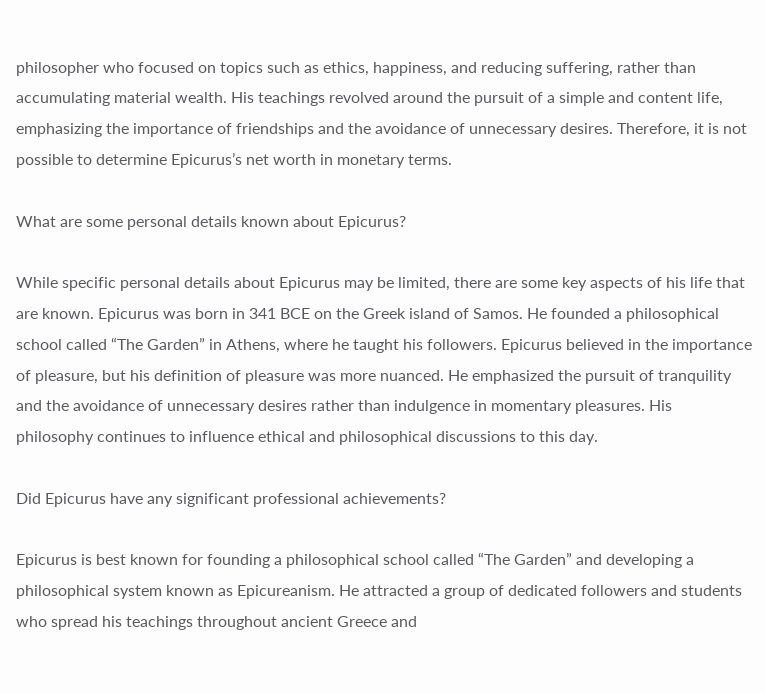philosopher who focused on topics such as ethics, happiness, and reducing suffering, rather than accumulating material wealth. His teachings revolved around the pursuit of a simple and content life, emphasizing the importance of friendships and the avoidance of unnecessary desires. Therefore, it is not possible to determine Epicurus’s net worth in monetary terms.

What are some personal details known about Epicurus?

While specific personal details about Epicurus may be limited, there are some key aspects of his life that are known. Epicurus was born in 341 BCE on the Greek island of Samos. He founded a philosophical school called “The Garden” in Athens, where he taught his followers. Epicurus believed in the importance of pleasure, but his definition of pleasure was more nuanced. He emphasized the pursuit of tranquility and the avoidance of unnecessary desires rather than indulgence in momentary pleasures. His philosophy continues to influence ethical and philosophical discussions to this day.

Did Epicurus have any significant professional achievements?

Epicurus is best known for founding a philosophical school called “The Garden” and developing a philosophical system known as Epicureanism. He attracted a group of dedicated followers and students who spread his teachings throughout ancient Greece and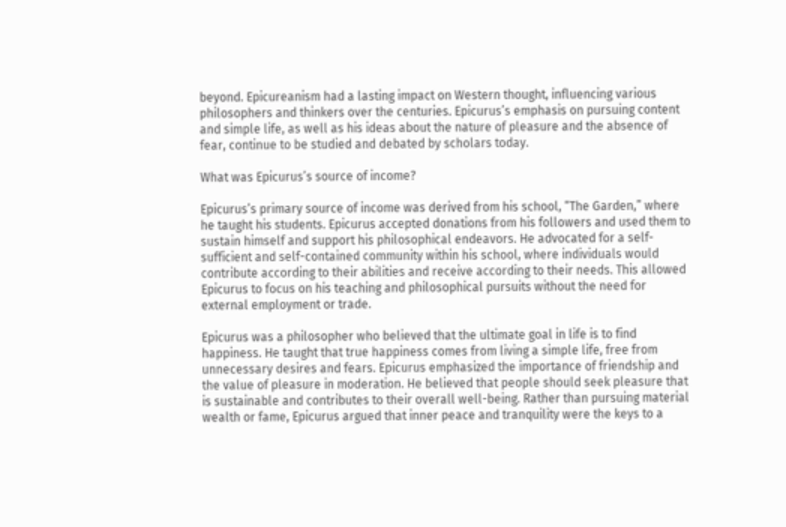beyond. Epicureanism had a lasting impact on Western thought, influencing various philosophers and thinkers over the centuries. Epicurus’s emphasis on pursuing content and simple life, as well as his ideas about the nature of pleasure and the absence of fear, continue to be studied and debated by scholars today.

What was Epicurus’s source of income?

Epicurus’s primary source of income was derived from his school, “The Garden,” where he taught his students. Epicurus accepted donations from his followers and used them to sustain himself and support his philosophical endeavors. He advocated for a self-sufficient and self-contained community within his school, where individuals would contribute according to their abilities and receive according to their needs. This allowed Epicurus to focus on his teaching and philosophical pursuits without the need for external employment or trade.

Epicurus was a philosopher who believed that the ultimate goal in life is to find happiness. He taught that true happiness comes from living a simple life, free from unnecessary desires and fears. Epicurus emphasized the importance of friendship and the value of pleasure in moderation. He believed that people should seek pleasure that is sustainable and contributes to their overall well-being. Rather than pursuing material wealth or fame, Epicurus argued that inner peace and tranquility were the keys to a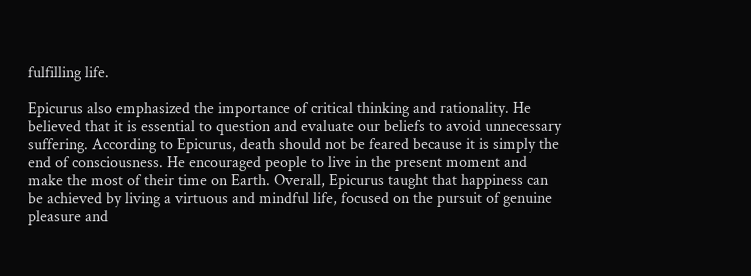fulfilling life.

Epicurus also emphasized the importance of critical thinking and rationality. He believed that it is essential to question and evaluate our beliefs to avoid unnecessary suffering. According to Epicurus, death should not be feared because it is simply the end of consciousness. He encouraged people to live in the present moment and make the most of their time on Earth. Overall, Epicurus taught that happiness can be achieved by living a virtuous and mindful life, focused on the pursuit of genuine pleasure and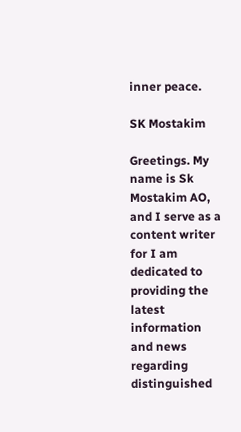inner peace.

SK Mostakim

Greetings. My name is Sk Mostakim AO, and I serve as a content writer for I am dedicated to providing the latest information and news regarding distinguished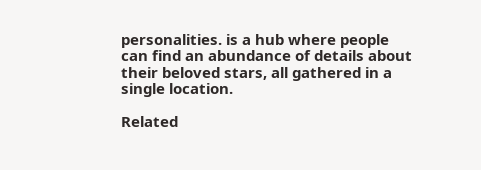personalities. is a hub where people can find an abundance of details about their beloved stars, all gathered in a single location.

Related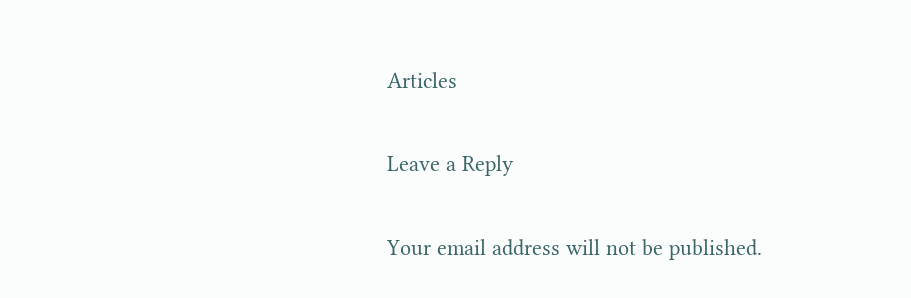Articles

Leave a Reply

Your email address will not be published.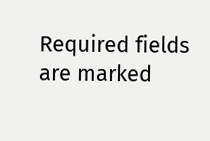Required fields are marked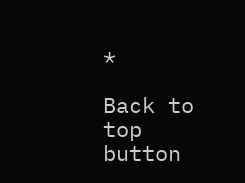*

Back to top button